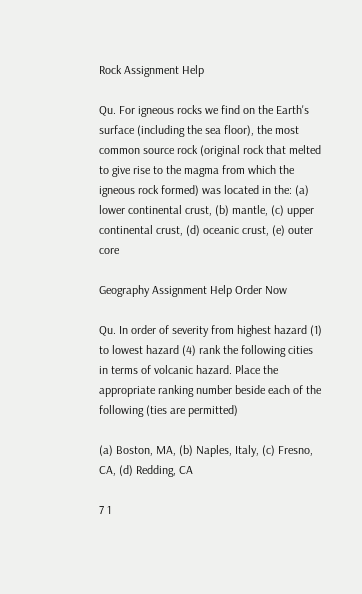Rock Assignment Help

Qu. For igneous rocks we find on the Earth's surface (including the sea floor), the most common source rock (original rock that melted to give rise to the magma from which the igneous rock formed) was located in the: (a) lower continental crust, (b) mantle, (c) upper continental crust, (d) oceanic crust, (e) outer core

Geography Assignment Help Order Now

Qu. In order of severity from highest hazard (1) to lowest hazard (4) rank the following cities in terms of volcanic hazard. Place the appropriate ranking number beside each of the following (ties are permitted)

(a) Boston, MA, (b) Naples, Italy, (c) Fresno, CA, (d) Redding, CA

7 1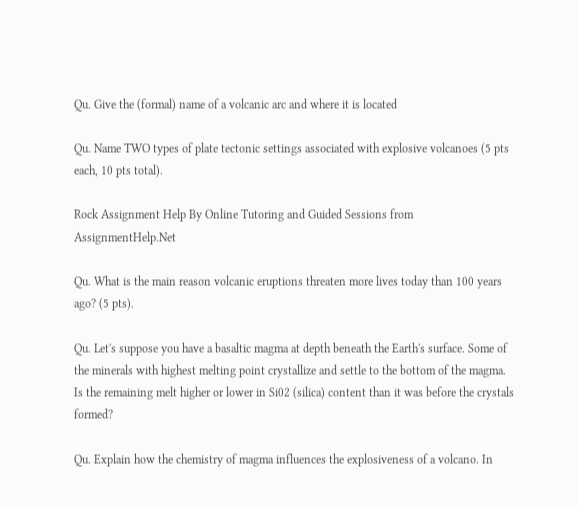Qu. Give the (formal) name of a volcanic arc and where it is located

Qu. Name TWO types of plate tectonic settings associated with explosive volcanoes (5 pts each, 10 pts total).

Rock Assignment Help By Online Tutoring and Guided Sessions from AssignmentHelp.Net

Qu. What is the main reason volcanic eruptions threaten more lives today than 100 years ago? (5 pts).

Qu. Let's suppose you have a basaltic magma at depth beneath the Earth's surface. Some of the minerals with highest melting point crystallize and settle to the bottom of the magma. Is the remaining melt higher or lower in Si02 (silica) content than it was before the crystals formed?

Qu. Explain how the chemistry of magma influences the explosiveness of a volcano. In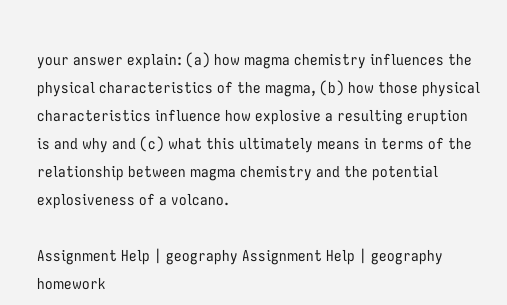your answer explain: (a) how magma chemistry influences the physical characteristics of the magma, (b) how those physical characteristics influence how explosive a resulting eruption is and why and (c) what this ultimately means in terms of the relationship between magma chemistry and the potential explosiveness of a volcano.

Assignment Help | geography Assignment Help | geography homework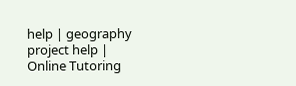help | geography project help | Online Tutoring